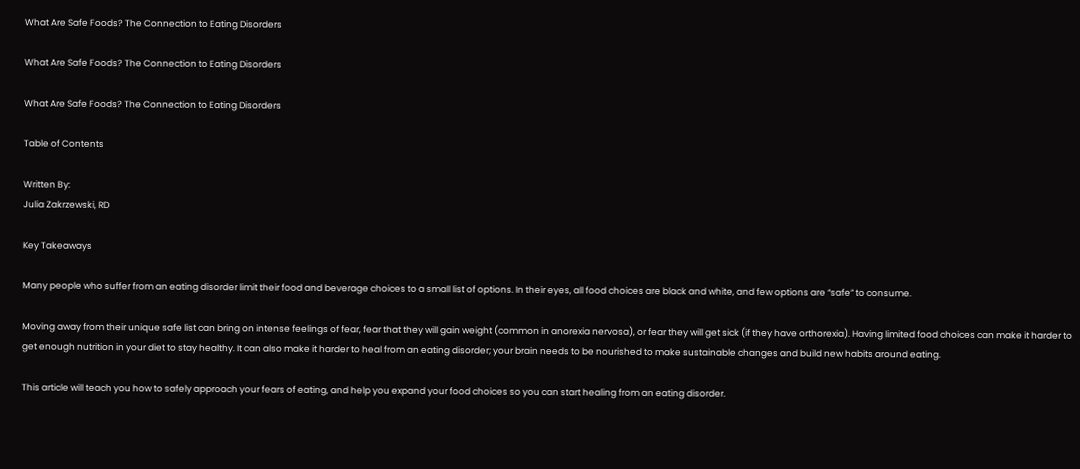What Are Safe Foods? The Connection to Eating Disorders

What Are Safe Foods? The Connection to Eating Disorders

What Are Safe Foods? The Connection to Eating Disorders

Table of Contents

Written By:
Julia Zakrzewski, RD

Key Takeaways

Many people who suffer from an eating disorder limit their food and beverage choices to a small list of options. In their eyes, all food choices are black and white, and few options are “safe” to consume.

Moving away from their unique safe list can bring on intense feelings of fear, fear that they will gain weight (common in anorexia nervosa), or fear they will get sick (if they have orthorexia). Having limited food choices can make it harder to get enough nutrition in your diet to stay healthy. It can also make it harder to heal from an eating disorder; your brain needs to be nourished to make sustainable changes and build new habits around eating.

This article will teach you how to safely approach your fears of eating, and help you expand your food choices so you can start healing from an eating disorder.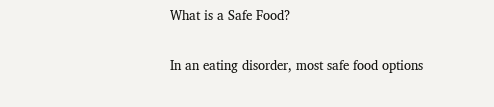What is a Safe Food?

In an eating disorder, most safe food options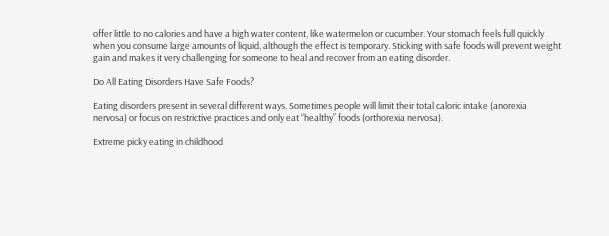offer little to no calories and have a high water content, like watermelon or cucumber. Your stomach feels full quickly when you consume large amounts of liquid, although the effect is temporary. Sticking with safe foods will prevent weight gain and makes it very challenging for someone to heal and recover from an eating disorder.

Do All Eating Disorders Have Safe Foods?

Eating disorders present in several different ways. Sometimes people will limit their total caloric intake (anorexia nervosa) or focus on restrictive practices and only eat “healthy” foods (orthorexia nervosa).

Extreme picky eating in childhood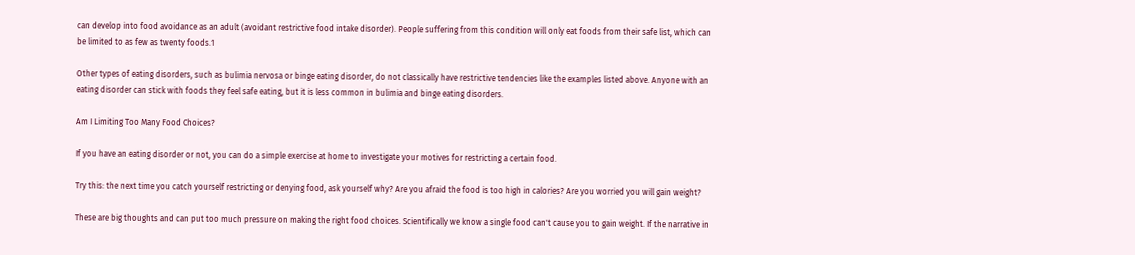can develop into food avoidance as an adult (avoidant restrictive food intake disorder). People suffering from this condition will only eat foods from their safe list, which can be limited to as few as twenty foods.1

Other types of eating disorders, such as bulimia nervosa or binge eating disorder, do not classically have restrictive tendencies like the examples listed above. Anyone with an eating disorder can stick with foods they feel safe eating, but it is less common in bulimia and binge eating disorders.

Am I Limiting Too Many Food Choices?

If you have an eating disorder or not, you can do a simple exercise at home to investigate your motives for restricting a certain food.

Try this: the next time you catch yourself restricting or denying food, ask yourself why? Are you afraid the food is too high in calories? Are you worried you will gain weight?

These are big thoughts and can put too much pressure on making the right food choices. Scientifically we know a single food can't cause you to gain weight. If the narrative in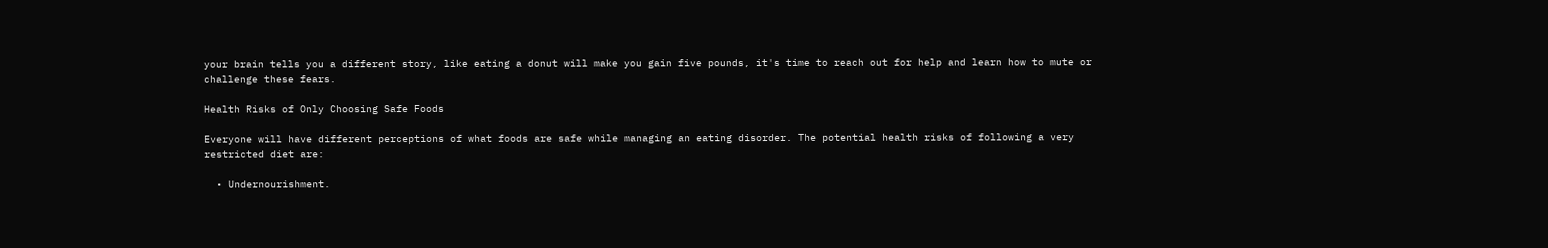your brain tells you a different story, like eating a donut will make you gain five pounds, it's time to reach out for help and learn how to mute or challenge these fears.

Health Risks of Only Choosing Safe Foods

Everyone will have different perceptions of what foods are safe while managing an eating disorder. The potential health risks of following a very restricted diet are:

  • Undernourishment.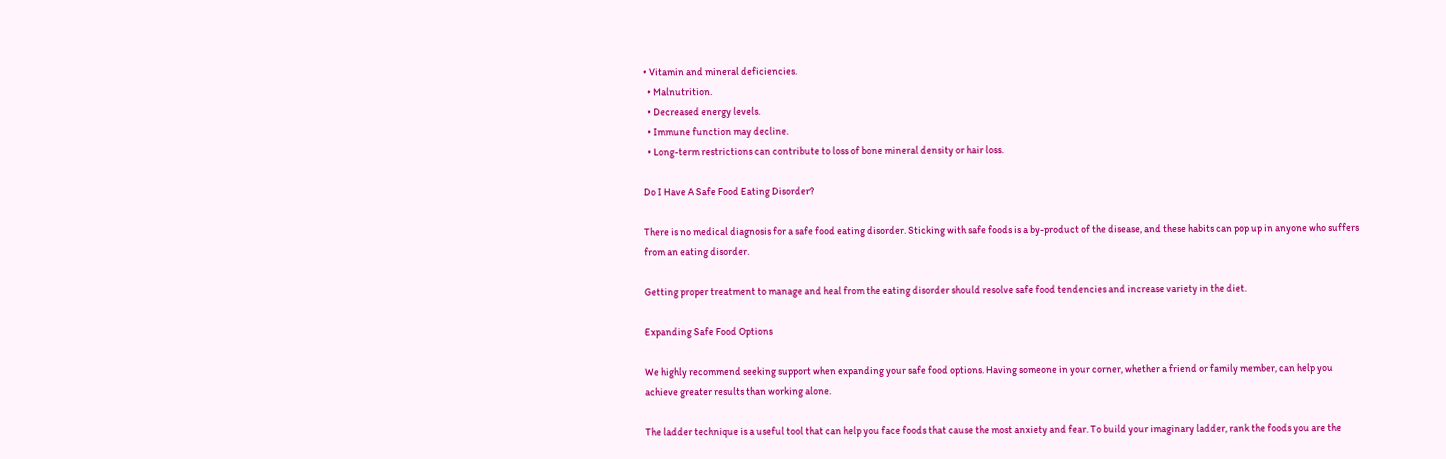• Vitamin and mineral deficiencies.
  • Malnutrition.
  • Decreased energy levels.
  • Immune function may decline.
  • Long-term restrictions can contribute to loss of bone mineral density or hair loss.

Do I Have A Safe Food Eating Disorder?

There is no medical diagnosis for a safe food eating disorder. Sticking with safe foods is a by-product of the disease, and these habits can pop up in anyone who suffers from an eating disorder.

Getting proper treatment to manage and heal from the eating disorder should resolve safe food tendencies and increase variety in the diet.

Expanding Safe Food Options

We highly recommend seeking support when expanding your safe food options. Having someone in your corner, whether a friend or family member, can help you achieve greater results than working alone.

The ladder technique is a useful tool that can help you face foods that cause the most anxiety and fear. To build your imaginary ladder, rank the foods you are the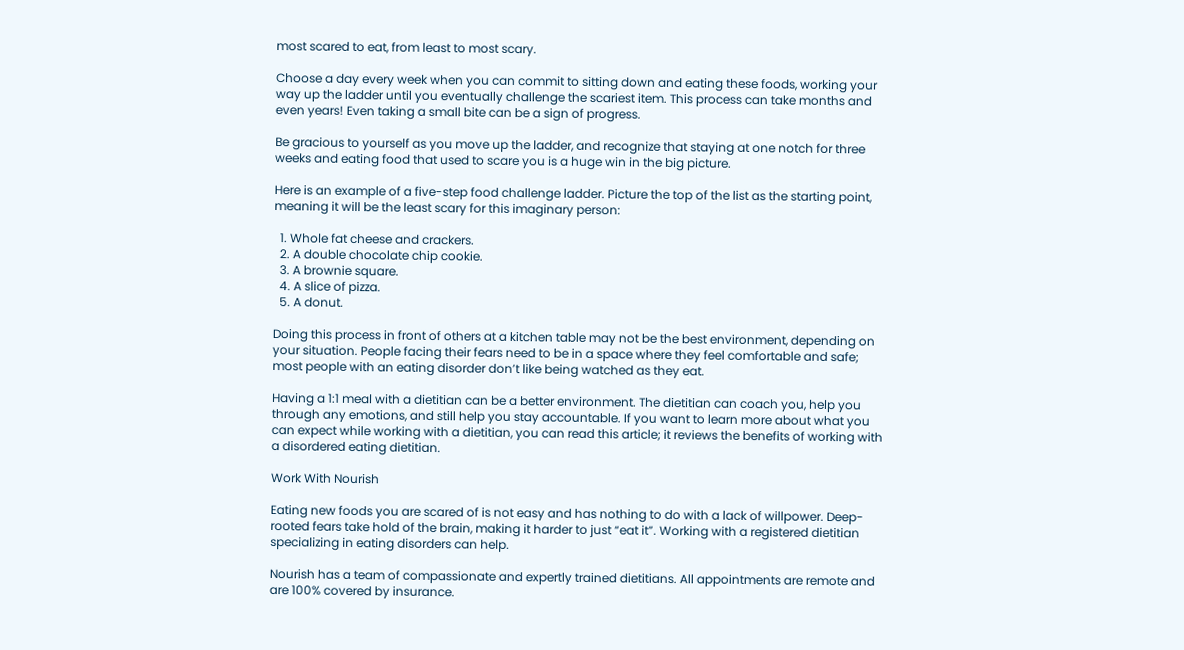most scared to eat, from least to most scary.

Choose a day every week when you can commit to sitting down and eating these foods, working your way up the ladder until you eventually challenge the scariest item. This process can take months and even years! Even taking a small bite can be a sign of progress.

Be gracious to yourself as you move up the ladder, and recognize that staying at one notch for three weeks and eating food that used to scare you is a huge win in the big picture.

Here is an example of a five-step food challenge ladder. Picture the top of the list as the starting point, meaning it will be the least scary for this imaginary person:

  1. Whole fat cheese and crackers.
  2. A double chocolate chip cookie.
  3. A brownie square.
  4. A slice of pizza.
  5. A donut.

Doing this process in front of others at a kitchen table may not be the best environment, depending on your situation. People facing their fears need to be in a space where they feel comfortable and safe; most people with an eating disorder don’t like being watched as they eat.

Having a 1:1 meal with a dietitian can be a better environment. The dietitian can coach you, help you through any emotions, and still help you stay accountable. If you want to learn more about what you can expect while working with a dietitian, you can read this article; it reviews the benefits of working with a disordered eating dietitian.

Work With Nourish

Eating new foods you are scared of is not easy and has nothing to do with a lack of willpower. Deep-rooted fears take hold of the brain, making it harder to just “eat it”. Working with a registered dietitian specializing in eating disorders can help.

Nourish has a team of compassionate and expertly trained dietitians. All appointments are remote and are 100% covered by insurance.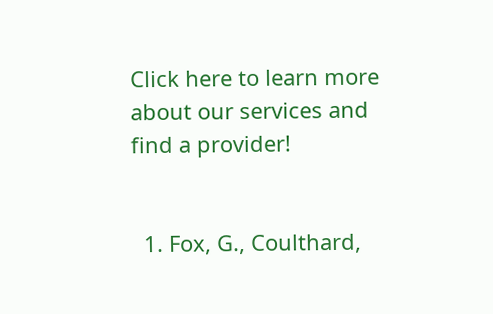Click here to learn more about our services and find a provider!


  1. Fox, G., Coulthard,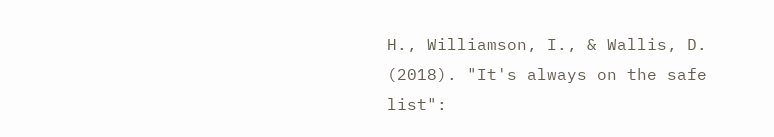H., Williamson, I., & Wallis, D. (2018). "It's always on the safe list":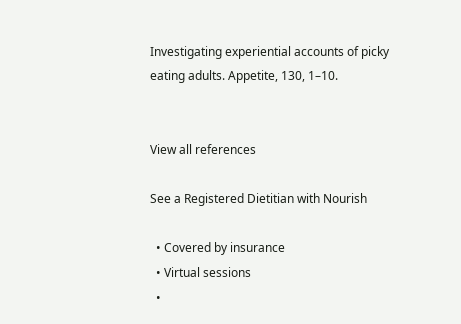Investigating experiential accounts of picky eating adults. Appetite, 130, 1–10.


View all references

See a Registered Dietitian with Nourish

  • Covered by insurance
  • Virtual sessions
  •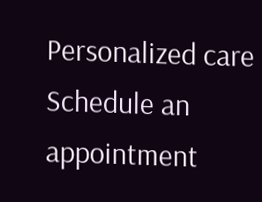Personalized care
Schedule an appointment